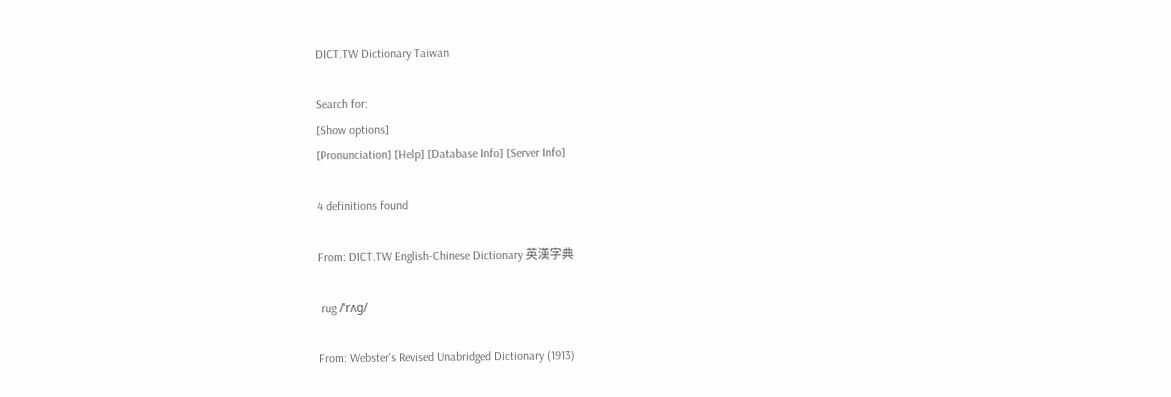DICT.TW Dictionary Taiwan

Search for:
[Show options]
[Pronunciation] [Help] [Database Info] [Server Info]

4 definitions found

From: DICT.TW English-Chinese Dictionary 英漢字典

 rug /ˈrʌg/

From: Webster's Revised Unabridged Dictionary (1913)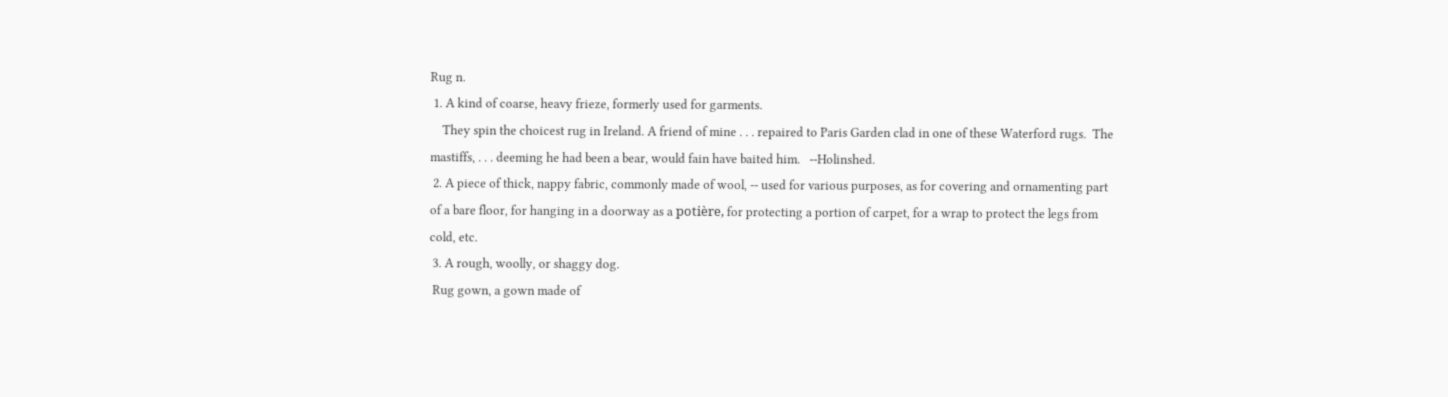Rug n.
 1. A kind of coarse, heavy frieze, formerly used for garments.
    They spin the choicest rug in Ireland. A friend of mine . . . repaired to Paris Garden clad in one of these Waterford rugs.  The mastiffs, . . . deeming he had been a bear, would fain have baited him.   --Holinshed.
 2. A piece of thick, nappy fabric, commonly made of wool, -- used for various purposes, as for covering and ornamenting part of a bare floor, for hanging in a doorway as a potière, for protecting a portion of carpet, for a wrap to protect the legs from cold, etc.
 3. A rough, woolly, or shaggy dog.
 Rug gown, a gown made of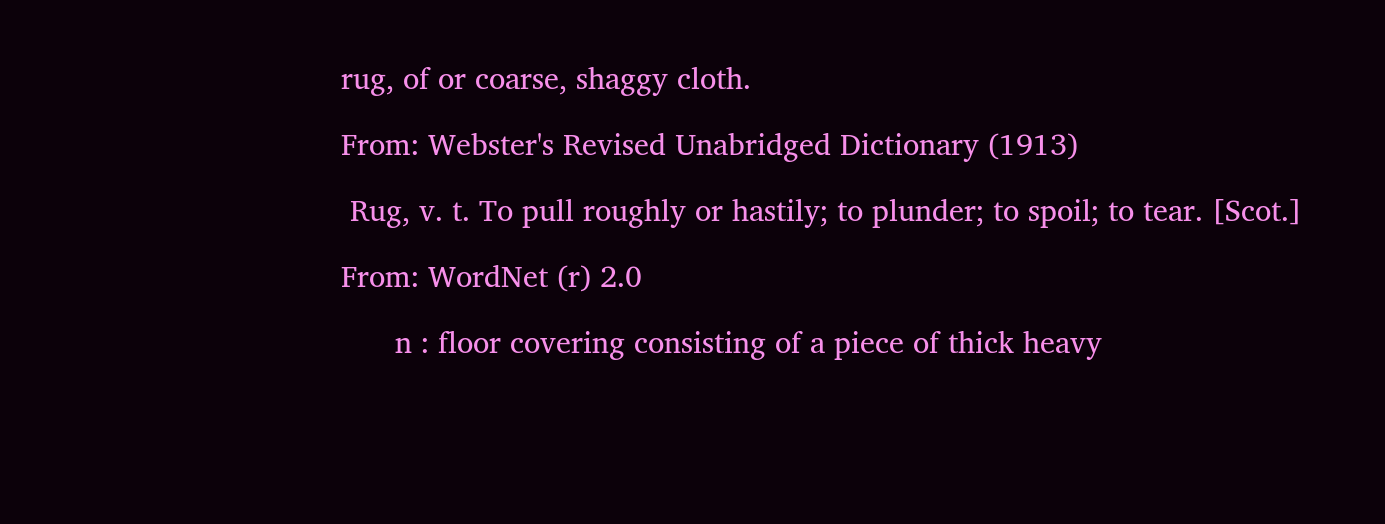rug, of or coarse, shaggy cloth.

From: Webster's Revised Unabridged Dictionary (1913)

 Rug, v. t. To pull roughly or hastily; to plunder; to spoil; to tear. [Scot.]

From: WordNet (r) 2.0

      n : floor covering consisting of a piece of thick heavy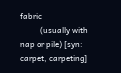fabric
          (usually with nap or pile) [syn: carpet, carpeting]